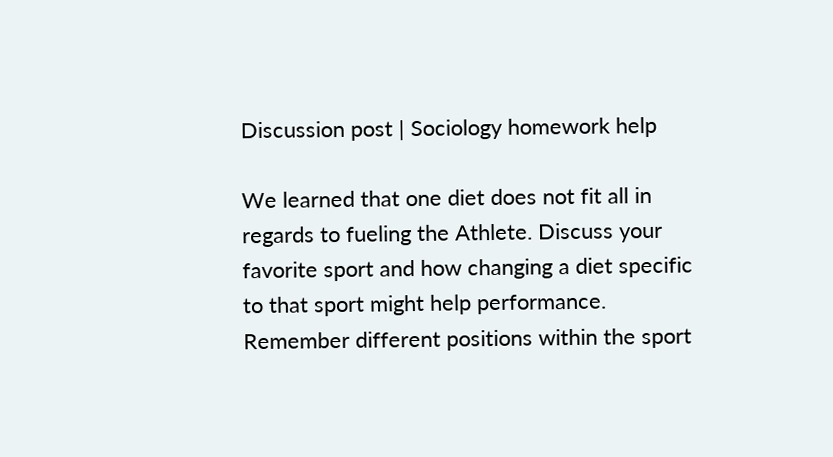Discussion post | Sociology homework help

We learned that one diet does not fit all in regards to fueling the Athlete. Discuss your favorite sport and how changing a diet specific to that sport might help performance. Remember different positions within the sport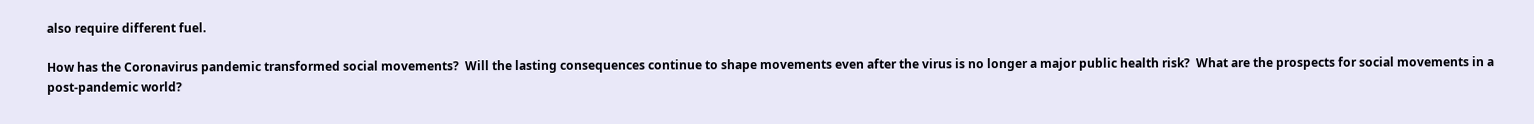also require different fuel.

How has the Coronavirus pandemic transformed social movements?  Will the lasting consequences continue to shape movements even after the virus is no longer a major public health risk?  What are the prospects for social movements in a post-pandemic world?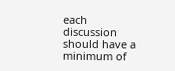each discussion should have a minimum of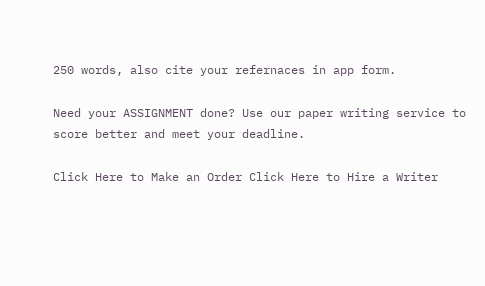250 words, also cite your refernaces in app form.

Need your ASSIGNMENT done? Use our paper writing service to score better and meet your deadline.

Click Here to Make an Order Click Here to Hire a Writer